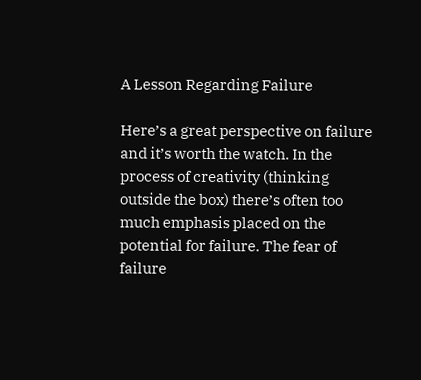A Lesson Regarding Failure

Here’s a great perspective on failure and it’s worth the watch. In the process of creativity (thinking outside the box) there’s often too much emphasis placed on the potential for failure. The fear of failure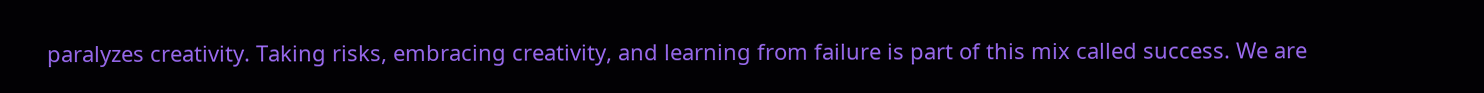paralyzes creativity. Taking risks, embracing creativity, and learning from failure is part of this mix called success. We are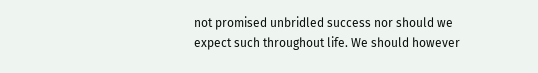not promised unbridled success nor should we expect such throughout life. We should however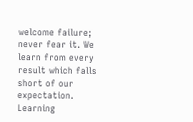welcome failure; never fear it. We learn from every result which falls short of our expectation. Learning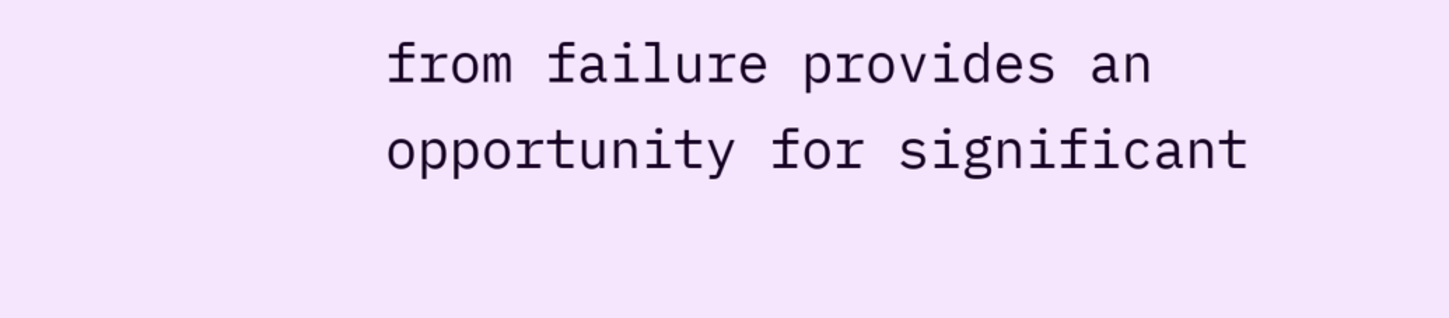from failure provides an opportunity for significant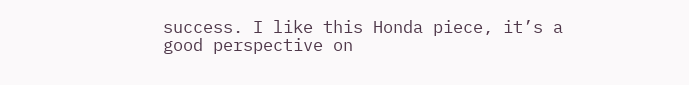success. I like this Honda piece, it’s a good perspective on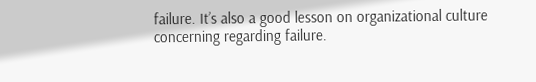failure. It’s also a good lesson on organizational culture concerning regarding failure.